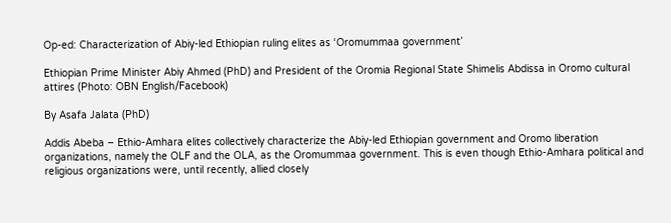Op-ed: Characterization of Abiy-led Ethiopian ruling elites as ‘Oromummaa government’

Ethiopian Prime Minister Abiy Ahmed (PhD) and President of the Oromia Regional State Shimelis Abdissa in Oromo cultural attires (Photo: OBN English/Facebook)

By Asafa Jalata (PhD)

Addis Abeba – Ethio-Amhara elites collectively characterize the Abiy-led Ethiopian government and Oromo liberation organizations, namely the OLF and the OLA, as the Oromummaa government. This is even though Ethio-Amhara political and religious organizations were, until recently, allied closely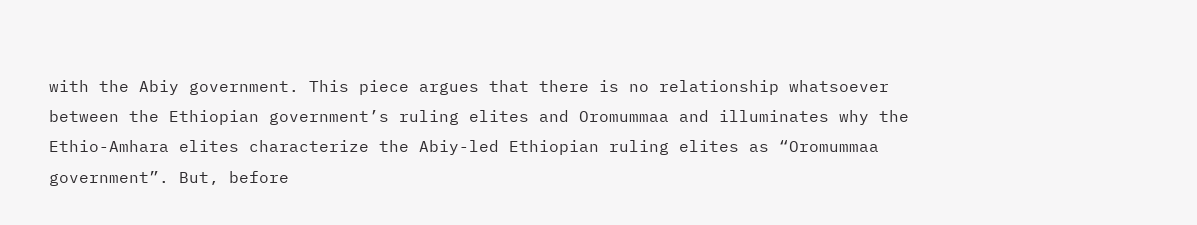with the Abiy government. This piece argues that there is no relationship whatsoever between the Ethiopian government’s ruling elites and Oromummaa and illuminates why the Ethio-Amhara elites characterize the Abiy-led Ethiopian ruling elites as “Oromummaa government”. But, before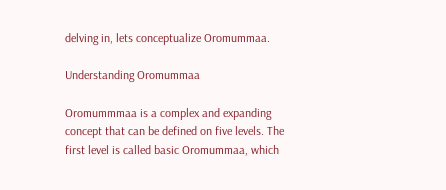delving in, lets conceptualize Oromummaa.

Understanding Oromummaa

Oromummmaa is a complex and expanding concept that can be defined on five levels. The first level is called basic Oromummaa, which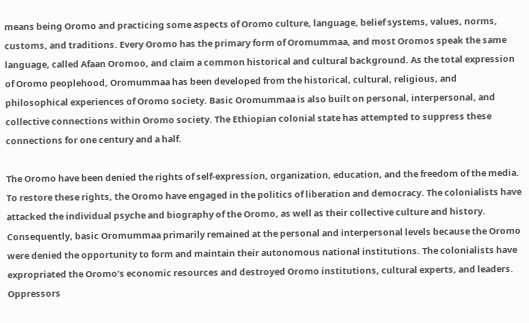means being Oromo and practicing some aspects of Oromo culture, language, belief systems, values, norms, customs, and traditions. Every Oromo has the primary form of Oromummaa, and most Oromos speak the same language, called Afaan Oromoo, and claim a common historical and cultural background. As the total expression of Oromo peoplehood, Oromummaa has been developed from the historical, cultural, religious, and philosophical experiences of Oromo society. Basic Oromummaa is also built on personal, interpersonal, and collective connections within Oromo society. The Ethiopian colonial state has attempted to suppress these connections for one century and a half.

The Oromo have been denied the rights of self-expression, organization, education, and the freedom of the media. To restore these rights, the Oromo have engaged in the politics of liberation and democracy. The colonialists have attacked the individual psyche and biography of the Oromo, as well as their collective culture and history. Consequently, basic Oromummaa primarily remained at the personal and interpersonal levels because the Oromo were denied the opportunity to form and maintain their autonomous national institutions. The colonialists have expropriated the Oromo’s economic resources and destroyed Oromo institutions, cultural experts, and leaders. Oppressors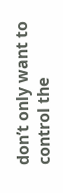don’t only want to control the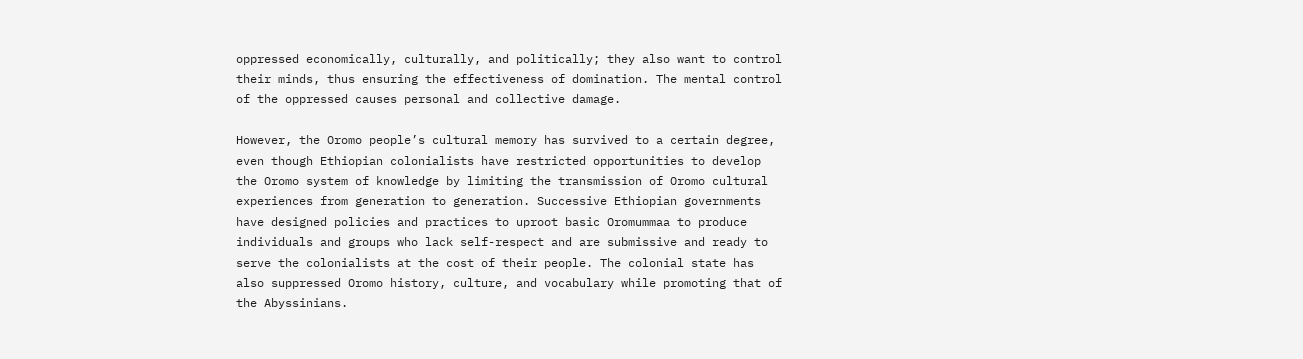oppressed economically, culturally, and politically; they also want to control their minds, thus ensuring the effectiveness of domination. The mental control of the oppressed causes personal and collective damage.

However, the Oromo people’s cultural memory has survived to a certain degree, even though Ethiopian colonialists have restricted opportunities to develop the Oromo system of knowledge by limiting the transmission of Oromo cultural experiences from generation to generation. Successive Ethiopian governments have designed policies and practices to uproot basic Oromummaa to produce individuals and groups who lack self-respect and are submissive and ready to serve the colonialists at the cost of their people. The colonial state has also suppressed Oromo history, culture, and vocabulary while promoting that of the Abyssinians.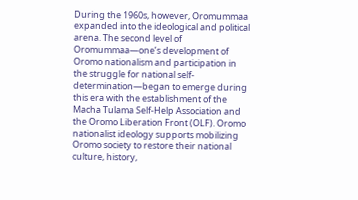During the 1960s, however, Oromummaa expanded into the ideological and political arena. The second level of Oromummaa—one’s development of Oromo nationalism and participation in the struggle for national self-determination—began to emerge during this era with the establishment of the Macha Tulama Self-Help Association and the Oromo Liberation Front (OLF). Oromo nationalist ideology supports mobilizing Oromo society to restore their national culture, history,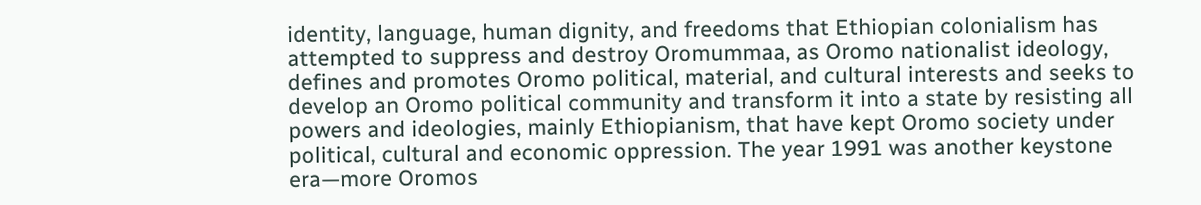identity, language, human dignity, and freedoms that Ethiopian colonialism has attempted to suppress and destroy Oromummaa, as Oromo nationalist ideology, defines and promotes Oromo political, material, and cultural interests and seeks to develop an Oromo political community and transform it into a state by resisting all powers and ideologies, mainly Ethiopianism, that have kept Oromo society under political, cultural and economic oppression. The year 1991 was another keystone era—more Oromos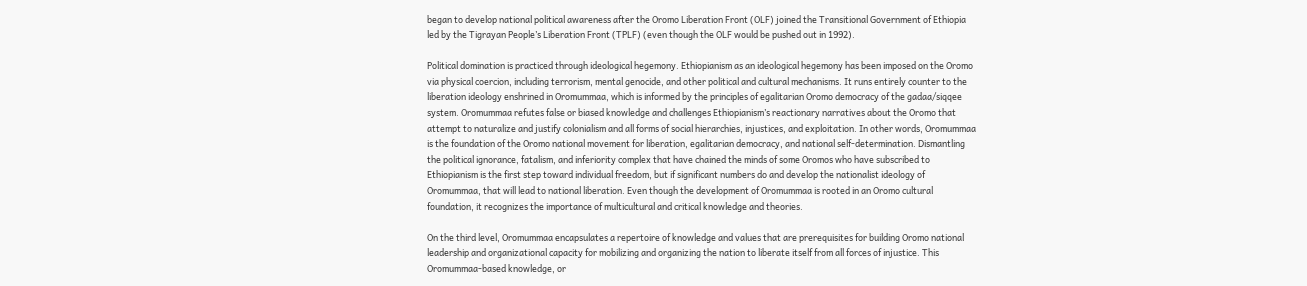began to develop national political awareness after the Oromo Liberation Front (OLF) joined the Transitional Government of Ethiopia led by the Tigrayan People’s Liberation Front (TPLF) (even though the OLF would be pushed out in 1992).

Political domination is practiced through ideological hegemony. Ethiopianism as an ideological hegemony has been imposed on the Oromo via physical coercion, including terrorism, mental genocide, and other political and cultural mechanisms. It runs entirely counter to the liberation ideology enshrined in Oromummaa, which is informed by the principles of egalitarian Oromo democracy of the gadaa/siqqee system. Oromummaa refutes false or biased knowledge and challenges Ethiopianism’s reactionary narratives about the Oromo that attempt to naturalize and justify colonialism and all forms of social hierarchies, injustices, and exploitation. In other words, Oromummaa is the foundation of the Oromo national movement for liberation, egalitarian democracy, and national self-determination. Dismantling the political ignorance, fatalism, and inferiority complex that have chained the minds of some Oromos who have subscribed to Ethiopianism is the first step toward individual freedom, but if significant numbers do and develop the nationalist ideology of Oromummaa, that will lead to national liberation. Even though the development of Oromummaa is rooted in an Oromo cultural foundation, it recognizes the importance of multicultural and critical knowledge and theories.

On the third level, Oromummaa encapsulates a repertoire of knowledge and values that are prerequisites for building Oromo national leadership and organizational capacity for mobilizing and organizing the nation to liberate itself from all forces of injustice. This Oromummaa-based knowledge, or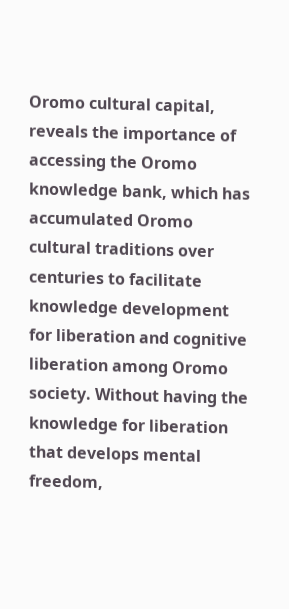Oromo cultural capital, reveals the importance of accessing the Oromo knowledge bank, which has accumulated Oromo cultural traditions over centuries to facilitate knowledge development for liberation and cognitive liberation among Oromo society. Without having the knowledge for liberation that develops mental freedom,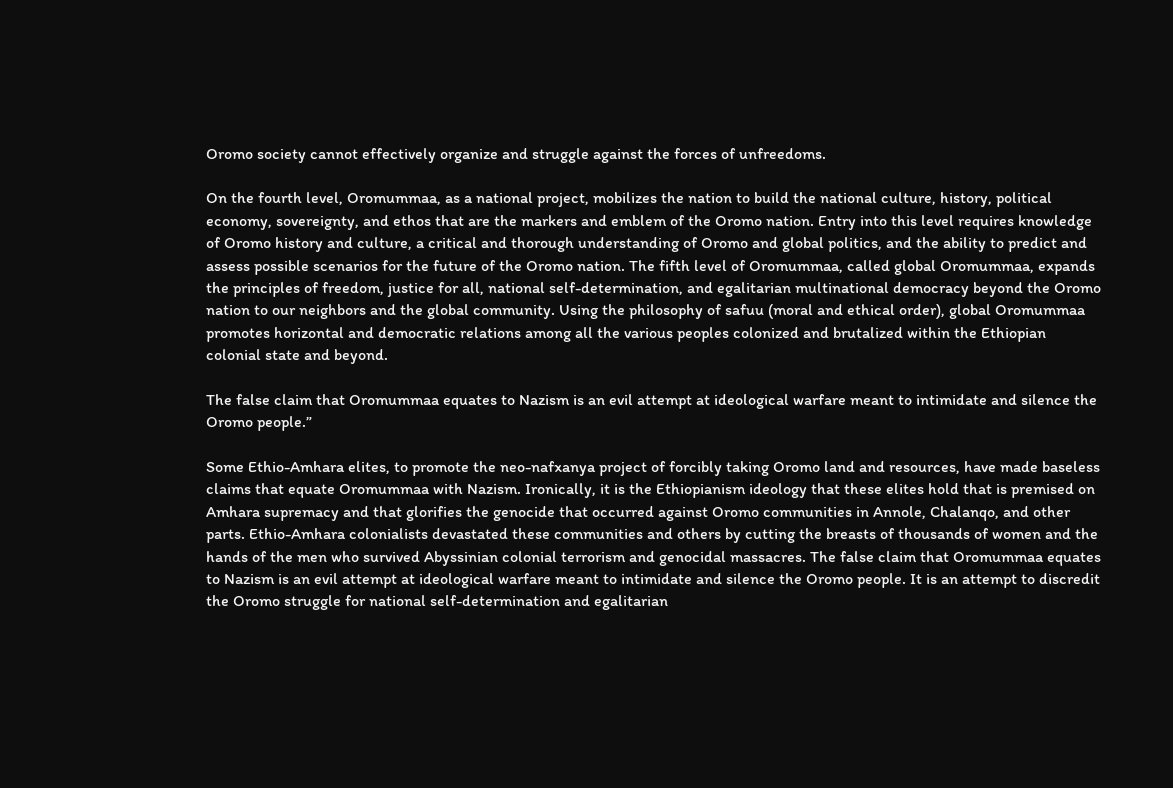Oromo society cannot effectively organize and struggle against the forces of unfreedoms.

On the fourth level, Oromummaa, as a national project, mobilizes the nation to build the national culture, history, political economy, sovereignty, and ethos that are the markers and emblem of the Oromo nation. Entry into this level requires knowledge of Oromo history and culture, a critical and thorough understanding of Oromo and global politics, and the ability to predict and assess possible scenarios for the future of the Oromo nation. The fifth level of Oromummaa, called global Oromummaa, expands the principles of freedom, justice for all, national self-determination, and egalitarian multinational democracy beyond the Oromo nation to our neighbors and the global community. Using the philosophy of safuu (moral and ethical order), global Oromummaa promotes horizontal and democratic relations among all the various peoples colonized and brutalized within the Ethiopian colonial state and beyond.

The false claim that Oromummaa equates to Nazism is an evil attempt at ideological warfare meant to intimidate and silence the Oromo people.”

Some Ethio-Amhara elites, to promote the neo-nafxanya project of forcibly taking Oromo land and resources, have made baseless claims that equate Oromummaa with Nazism. Ironically, it is the Ethiopianism ideology that these elites hold that is premised on Amhara supremacy and that glorifies the genocide that occurred against Oromo communities in Annole, Chalanqo, and other parts. Ethio-Amhara colonialists devastated these communities and others by cutting the breasts of thousands of women and the hands of the men who survived Abyssinian colonial terrorism and genocidal massacres. The false claim that Oromummaa equates to Nazism is an evil attempt at ideological warfare meant to intimidate and silence the Oromo people. It is an attempt to discredit the Oromo struggle for national self-determination and egalitarian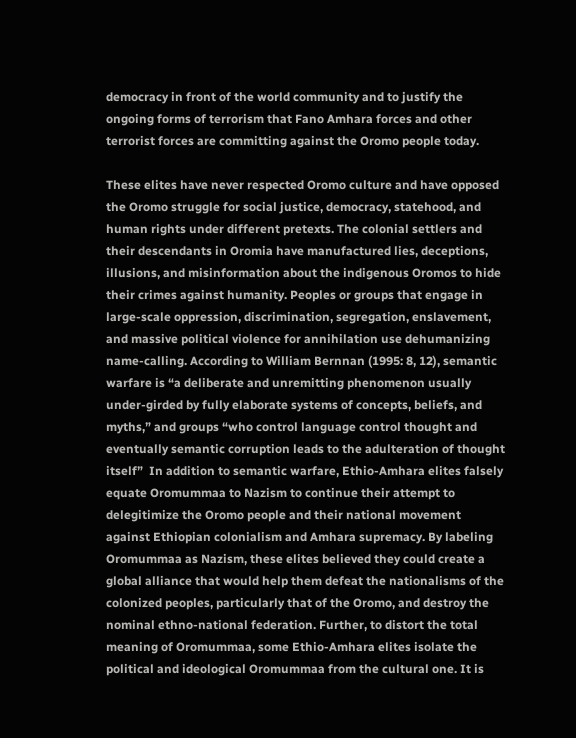democracy in front of the world community and to justify the ongoing forms of terrorism that Fano Amhara forces and other terrorist forces are committing against the Oromo people today.

These elites have never respected Oromo culture and have opposed the Oromo struggle for social justice, democracy, statehood, and human rights under different pretexts. The colonial settlers and their descendants in Oromia have manufactured lies, deceptions, illusions, and misinformation about the indigenous Oromos to hide their crimes against humanity. Peoples or groups that engage in large-scale oppression, discrimination, segregation, enslavement, and massive political violence for annihilation use dehumanizing name-calling. According to William Bernnan (1995: 8, 12), semantic warfare is “a deliberate and unremitting phenomenon usually under-girded by fully elaborate systems of concepts, beliefs, and myths,” and groups “who control language control thought and eventually semantic corruption leads to the adulteration of thought itself”  In addition to semantic warfare, Ethio-Amhara elites falsely equate Oromummaa to Nazism to continue their attempt to delegitimize the Oromo people and their national movement against Ethiopian colonialism and Amhara supremacy. By labeling Oromummaa as Nazism, these elites believed they could create a global alliance that would help them defeat the nationalisms of the colonized peoples, particularly that of the Oromo, and destroy the nominal ethno-national federation. Further, to distort the total meaning of Oromummaa, some Ethio-Amhara elites isolate the political and ideological Oromummaa from the cultural one. It is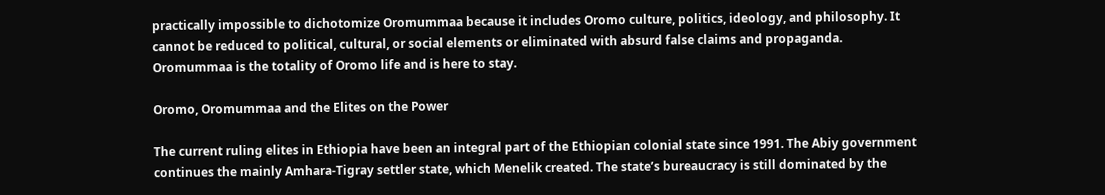practically impossible to dichotomize Oromummaa because it includes Oromo culture, politics, ideology, and philosophy. It cannot be reduced to political, cultural, or social elements or eliminated with absurd false claims and propaganda. Oromummaa is the totality of Oromo life and is here to stay.

Oromo, Oromummaa and the Elites on the Power

The current ruling elites in Ethiopia have been an integral part of the Ethiopian colonial state since 1991. The Abiy government continues the mainly Amhara-Tigray settler state, which Menelik created. The state’s bureaucracy is still dominated by the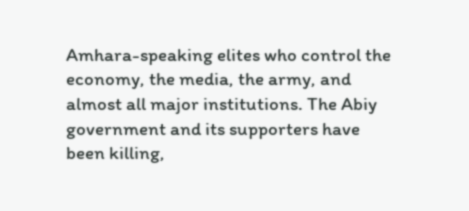Amhara-speaking elites who control the economy, the media, the army, and almost all major institutions. The Abiy government and its supporters have been killing,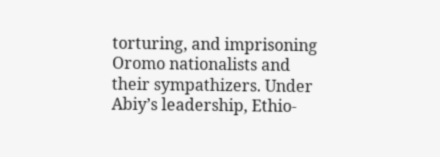torturing, and imprisoning Oromo nationalists and their sympathizers. Under Abiy’s leadership, Ethio-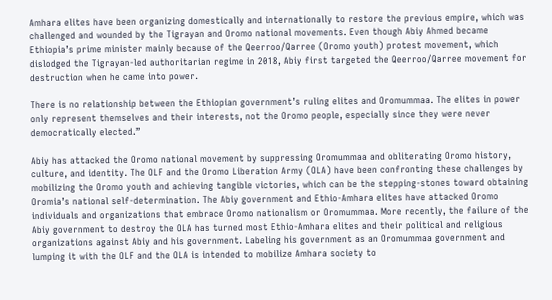Amhara elites have been organizing domestically and internationally to restore the previous empire, which was challenged and wounded by the Tigrayan and Oromo national movements. Even though Abiy Ahmed became Ethiopia’s prime minister mainly because of the Qeerroo/Qarree (Oromo youth) protest movement, which dislodged the Tigrayan-led authoritarian regime in 2018, Abiy first targeted the Qeerroo/Qarree movement for destruction when he came into power.

There is no relationship between the Ethiopian government’s ruling elites and Oromummaa. The elites in power only represent themselves and their interests, not the Oromo people, especially since they were never democratically elected.”

Abiy has attacked the Oromo national movement by suppressing Oromummaa and obliterating Oromo history, culture, and identity. The OLF and the Oromo Liberation Army (OLA) have been confronting these challenges by mobilizing the Oromo youth and achieving tangible victories, which can be the stepping-stones toward obtaining Oromia’s national self-determination. The Abiy government and Ethio-Amhara elites have attacked Oromo individuals and organizations that embrace Oromo nationalism or Oromummaa. More recently, the failure of the Abiy government to destroy the OLA has turned most Ethio-Amhara elites and their political and religious organizations against Abiy and his government. Labeling his government as an Oromummaa government and lumping it with the OLF and the OLA is intended to mobilize Amhara society to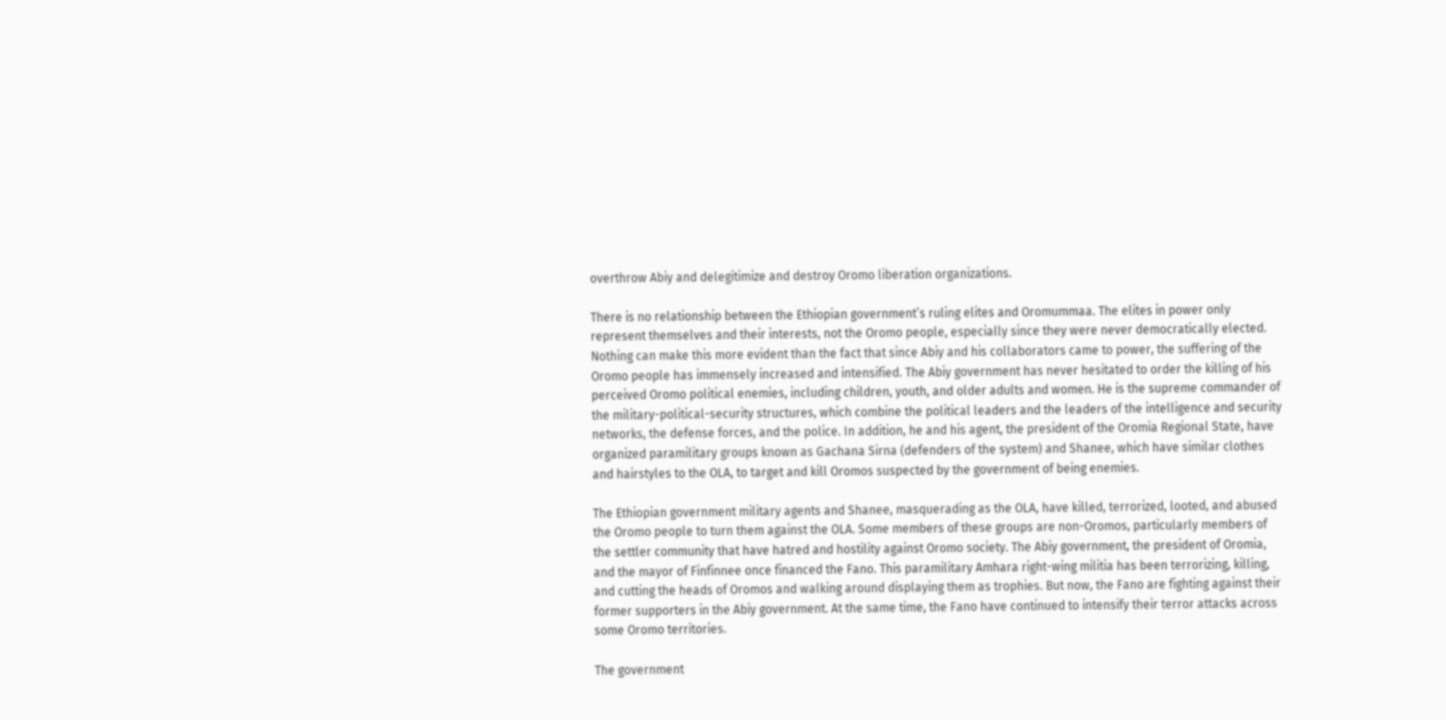overthrow Abiy and delegitimize and destroy Oromo liberation organizations.

There is no relationship between the Ethiopian government’s ruling elites and Oromummaa. The elites in power only represent themselves and their interests, not the Oromo people, especially since they were never democratically elected. Nothing can make this more evident than the fact that since Abiy and his collaborators came to power, the suffering of the Oromo people has immensely increased and intensified. The Abiy government has never hesitated to order the killing of his perceived Oromo political enemies, including children, youth, and older adults and women. He is the supreme commander of the military-political-security structures, which combine the political leaders and the leaders of the intelligence and security networks, the defense forces, and the police. In addition, he and his agent, the president of the Oromia Regional State, have organized paramilitary groups known as Gachana Sirna (defenders of the system) and Shanee, which have similar clothes and hairstyles to the OLA, to target and kill Oromos suspected by the government of being enemies.

The Ethiopian government military agents and Shanee, masquerading as the OLA, have killed, terrorized, looted, and abused the Oromo people to turn them against the OLA. Some members of these groups are non-Oromos, particularly members of the settler community that have hatred and hostility against Oromo society. The Abiy government, the president of Oromia, and the mayor of Finfinnee once financed the Fano. This paramilitary Amhara right-wing militia has been terrorizing, killing, and cutting the heads of Oromos and walking around displaying them as trophies. But now, the Fano are fighting against their former supporters in the Abiy government. At the same time, the Fano have continued to intensify their terror attacks across some Oromo territories.

The government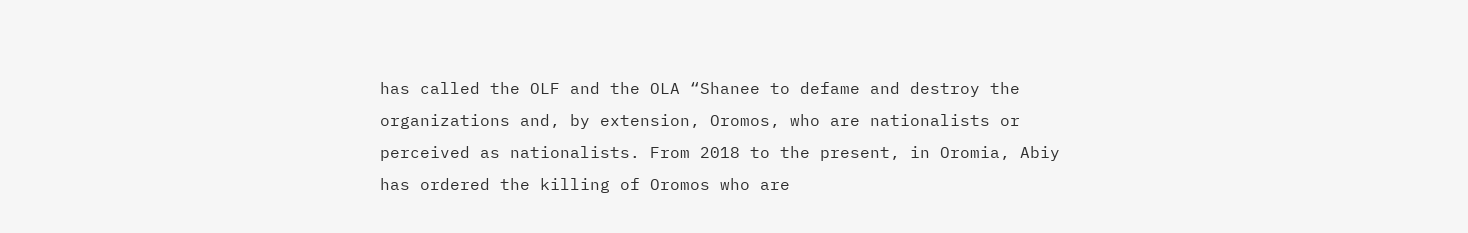has called the OLF and the OLA “Shanee to defame and destroy the organizations and, by extension, Oromos, who are nationalists or perceived as nationalists. From 2018 to the present, in Oromia, Abiy has ordered the killing of Oromos who are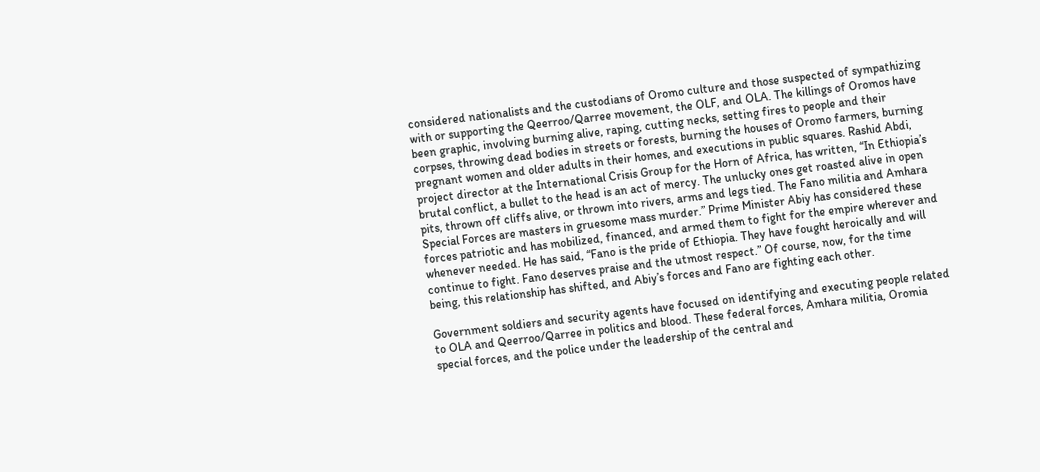considered nationalists and the custodians of Oromo culture and those suspected of sympathizing with or supporting the Qeerroo/Qarree movement, the OLF, and OLA. The killings of Oromos have been graphic, involving burning alive, raping, cutting necks, setting fires to people and their corpses, throwing dead bodies in streets or forests, burning the houses of Oromo farmers, burning pregnant women and older adults in their homes, and executions in public squares. Rashid Abdi, project director at the International Crisis Group for the Horn of Africa, has written, “In Ethiopia’s brutal conflict, a bullet to the head is an act of mercy. The unlucky ones get roasted alive in open pits, thrown off cliffs alive, or thrown into rivers, arms and legs tied. The Fano militia and Amhara Special Forces are masters in gruesome mass murder.” Prime Minister Abiy has considered these forces patriotic and has mobilized, financed, and armed them to fight for the empire wherever and whenever needed. He has said, “Fano is the pride of Ethiopia. They have fought heroically and will continue to fight. Fano deserves praise and the utmost respect.” Of course, now, for the time being, this relationship has shifted, and Abiy’s forces and Fano are fighting each other.

Government soldiers and security agents have focused on identifying and executing people related to OLA and Qeerroo/Qarree in politics and blood. These federal forces, Amhara militia, Oromia special forces, and the police under the leadership of the central and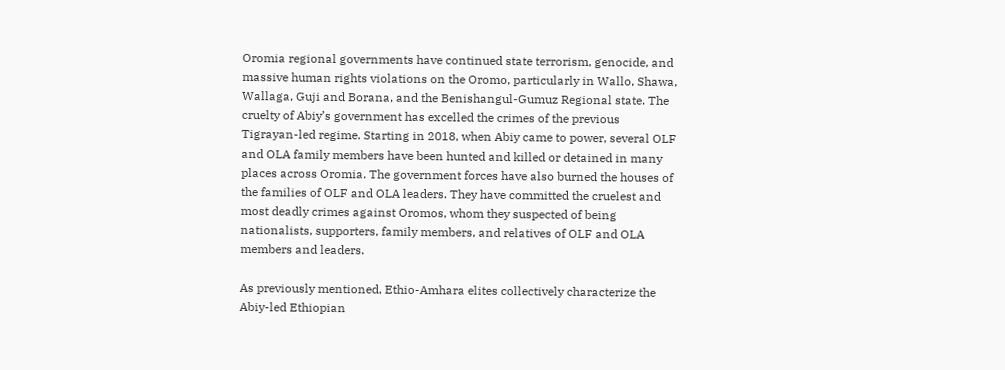Oromia regional governments have continued state terrorism, genocide, and massive human rights violations on the Oromo, particularly in Wallo, Shawa, Wallaga, Guji and Borana, and the Benishangul-Gumuz Regional state. The cruelty of Abiy’s government has excelled the crimes of the previous Tigrayan-led regime. Starting in 2018, when Abiy came to power, several OLF and OLA family members have been hunted and killed or detained in many places across Oromia. The government forces have also burned the houses of the families of OLF and OLA leaders. They have committed the cruelest and most deadly crimes against Oromos, whom they suspected of being nationalists, supporters, family members, and relatives of OLF and OLA members and leaders.

As previously mentioned, Ethio-Amhara elites collectively characterize the Abiy-led Ethiopian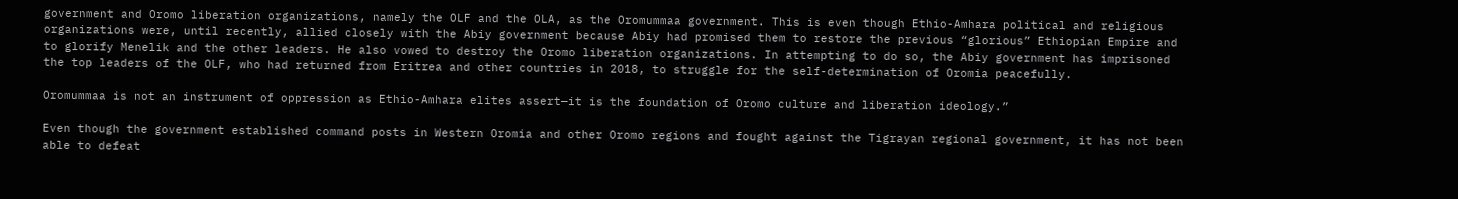government and Oromo liberation organizations, namely the OLF and the OLA, as the Oromummaa government. This is even though Ethio-Amhara political and religious organizations were, until recently, allied closely with the Abiy government because Abiy had promised them to restore the previous “glorious” Ethiopian Empire and to glorify Menelik and the other leaders. He also vowed to destroy the Oromo liberation organizations. In attempting to do so, the Abiy government has imprisoned the top leaders of the OLF, who had returned from Eritrea and other countries in 2018, to struggle for the self-determination of Oromia peacefully.

Oromummaa is not an instrument of oppression as Ethio-Amhara elites assert—it is the foundation of Oromo culture and liberation ideology.”

Even though the government established command posts in Western Oromia and other Oromo regions and fought against the Tigrayan regional government, it has not been able to defeat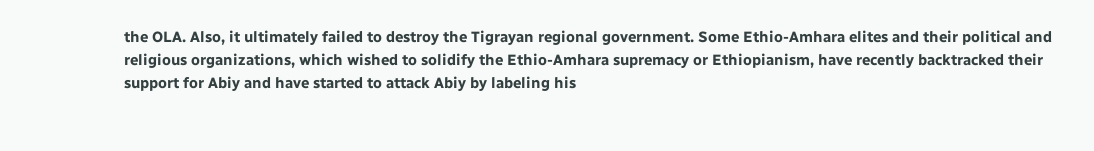the OLA. Also, it ultimately failed to destroy the Tigrayan regional government. Some Ethio-Amhara elites and their political and religious organizations, which wished to solidify the Ethio-Amhara supremacy or Ethiopianism, have recently backtracked their support for Abiy and have started to attack Abiy by labeling his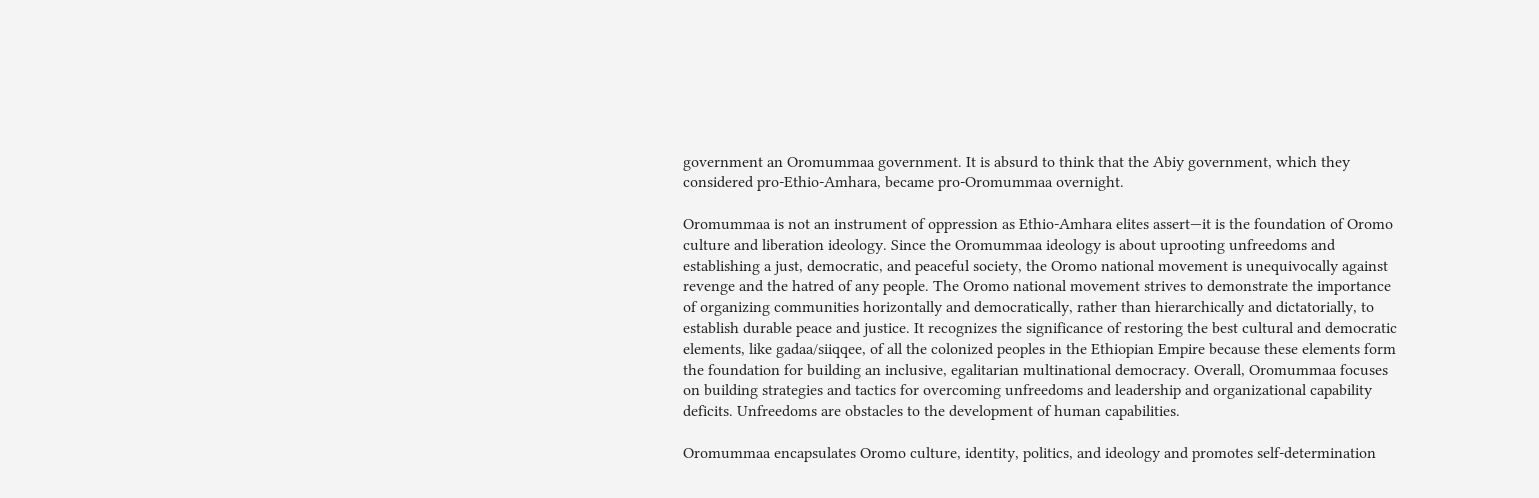government an Oromummaa government. It is absurd to think that the Abiy government, which they considered pro-Ethio-Amhara, became pro-Oromummaa overnight.

Oromummaa is not an instrument of oppression as Ethio-Amhara elites assert—it is the foundation of Oromo culture and liberation ideology. Since the Oromummaa ideology is about uprooting unfreedoms and establishing a just, democratic, and peaceful society, the Oromo national movement is unequivocally against revenge and the hatred of any people. The Oromo national movement strives to demonstrate the importance of organizing communities horizontally and democratically, rather than hierarchically and dictatorially, to establish durable peace and justice. It recognizes the significance of restoring the best cultural and democratic elements, like gadaa/siiqqee, of all the colonized peoples in the Ethiopian Empire because these elements form the foundation for building an inclusive, egalitarian multinational democracy. Overall, Oromummaa focuses on building strategies and tactics for overcoming unfreedoms and leadership and organizational capability deficits. Unfreedoms are obstacles to the development of human capabilities.

Oromummaa encapsulates Oromo culture, identity, politics, and ideology and promotes self-determination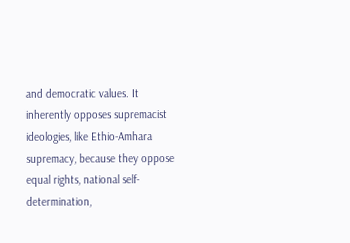and democratic values. It inherently opposes supremacist ideologies, like Ethio-Amhara supremacy, because they oppose equal rights, national self-determination,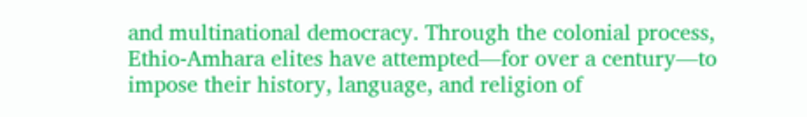and multinational democracy. Through the colonial process, Ethio-Amhara elites have attempted—for over a century—to impose their history, language, and religion of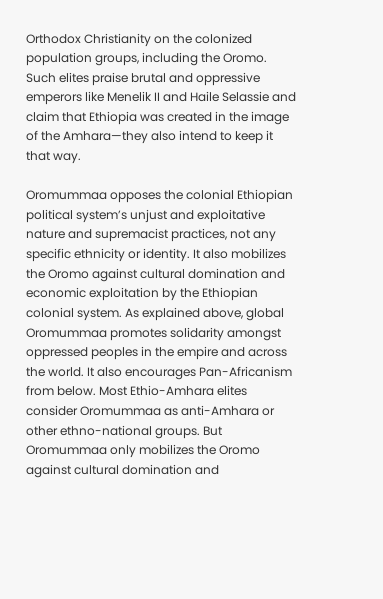Orthodox Christianity on the colonized population groups, including the Oromo. Such elites praise brutal and oppressive emperors like Menelik II and Haile Selassie and claim that Ethiopia was created in the image of the Amhara—they also intend to keep it that way.

Oromummaa opposes the colonial Ethiopian political system’s unjust and exploitative nature and supremacist practices, not any specific ethnicity or identity. It also mobilizes the Oromo against cultural domination and economic exploitation by the Ethiopian colonial system. As explained above, global Oromummaa promotes solidarity amongst oppressed peoples in the empire and across the world. It also encourages Pan-Africanism from below. Most Ethio-Amhara elites consider Oromummaa as anti-Amhara or other ethno-national groups. But Oromummaa only mobilizes the Oromo against cultural domination and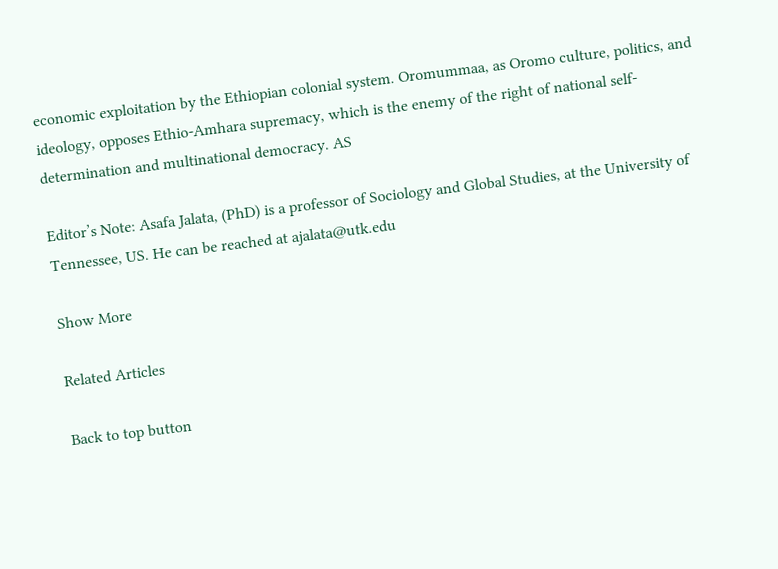economic exploitation by the Ethiopian colonial system. Oromummaa, as Oromo culture, politics, and ideology, opposes Ethio-Amhara supremacy, which is the enemy of the right of national self-determination and multinational democracy. AS

Editor’s Note: Asafa Jalata, (PhD) is a professor of Sociology and Global Studies, at the University of Tennessee, US. He can be reached at ajalata@utk.edu

Show More

Related Articles

Back to top button